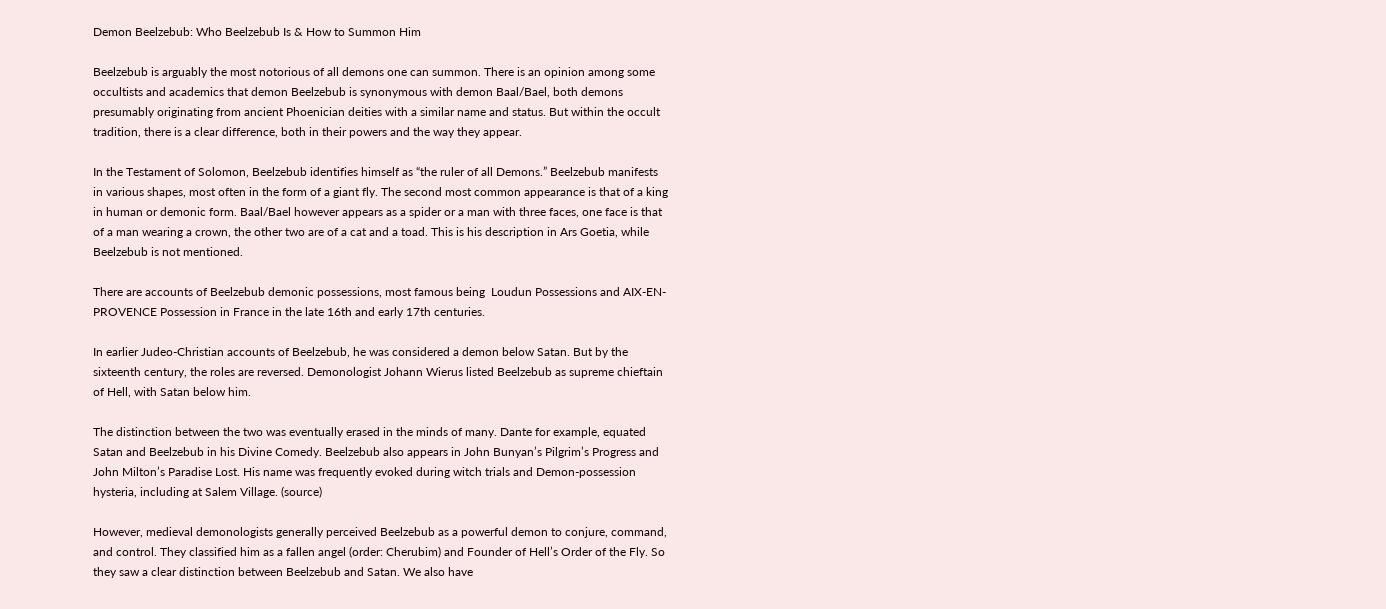Demon Beelzebub: Who Beelzebub Is & How to Summon Him

Beelzebub is arguably the most notorious of all demons one can summon. There is an opinion among some occultists and academics that demon Beelzebub is synonymous with demon Baal/Bael, both demons presumably originating from ancient Phoenician deities with a similar name and status. But within the occult tradition, there is a clear difference, both in their powers and the way they appear.

In the Testament of Solomon, Beelzebub identifies himself as “the ruler of all Demons.” Beelzebub manifests in various shapes, most often in the form of a giant fly. The second most common appearance is that of a king in human or demonic form. Baal/Bael however appears as a spider or a man with three faces, one face is that of a man wearing a crown, the other two are of a cat and a toad. This is his description in Ars Goetia, while Beelzebub is not mentioned.

There are accounts of Beelzebub demonic possessions, most famous being  Loudun Possessions and AIX-EN-PROVENCE Possession in France in the late 16th and early 17th centuries.

In earlier Judeo-Christian accounts of Beelzebub, he was considered a demon below Satan. But by the sixteenth century, the roles are reversed. Demonologist Johann Wierus listed Beelzebub as supreme chieftain of Hell, with Satan below him.

The distinction between the two was eventually erased in the minds of many. Dante for example, equated Satan and Beelzebub in his Divine Comedy. Beelzebub also appears in John Bunyan’s Pilgrim’s Progress and John Milton’s Paradise Lost. His name was frequently evoked during witch trials and Demon-possession hysteria, including at Salem Village. (source)

However, medieval demonologists generally perceived Beelzebub as a powerful demon to conjure, command, and control. They classified him as a fallen angel (order: Cherubim) and Founder of Hell’s Order of the Fly. So they saw a clear distinction between Beelzebub and Satan. We also have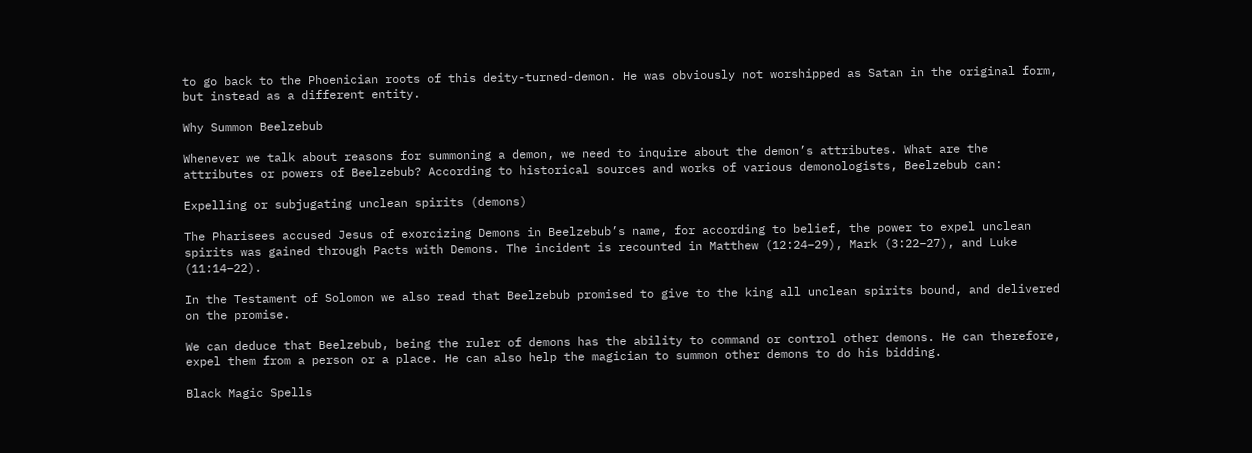to go back to the Phoenician roots of this deity-turned-demon. He was obviously not worshipped as Satan in the original form, but instead as a different entity.

Why Summon Beelzebub

Whenever we talk about reasons for summoning a demon, we need to inquire about the demon’s attributes. What are the attributes or powers of Beelzebub? According to historical sources and works of various demonologists, Beelzebub can:

Expelling or subjugating unclean spirits (demons)

The Pharisees accused Jesus of exorcizing Demons in Beelzebub’s name, for according to belief, the power to expel unclean spirits was gained through Pacts with Demons. The incident is recounted in Matthew (12:24–29), Mark (3:22–27), and Luke (11:14–22).

In the Testament of Solomon we also read that Beelzebub promised to give to the king all unclean spirits bound, and delivered on the promise.

We can deduce that Beelzebub, being the ruler of demons has the ability to command or control other demons. He can therefore, expel them from a person or a place. He can also help the magician to summon other demons to do his bidding.

Black Magic Spells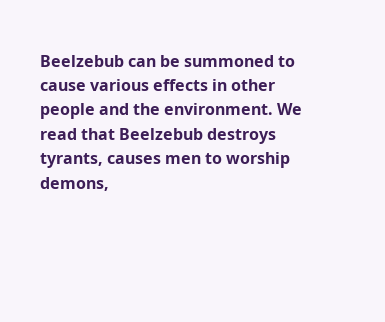Beelzebub can be summoned to cause various effects in other people and the environment. We read that Beelzebub destroys tyrants, causes men to worship demons,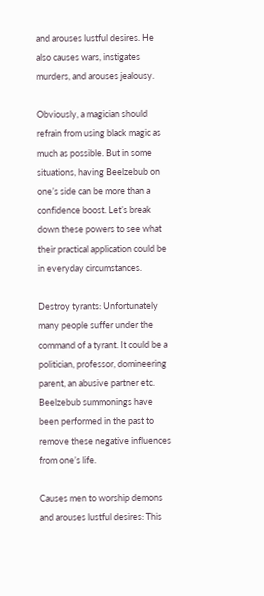and arouses lustful desires. He also causes wars, instigates murders, and arouses jealousy.

Obviously, a magician should refrain from using black magic as much as possible. But in some situations, having Beelzebub on one’s side can be more than a confidence boost. Let’s break down these powers to see what their practical application could be in everyday circumstances.

Destroy tyrants: Unfortunately many people suffer under the command of a tyrant. It could be a politician, professor, domineering parent, an abusive partner etc. Beelzebub summonings have been performed in the past to remove these negative influences from one’s life.

Causes men to worship demons and arouses lustful desires: This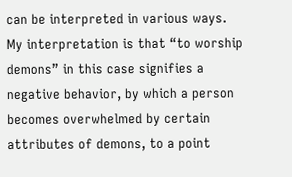can be interpreted in various ways. My interpretation is that “to worship demons” in this case signifies a negative behavior, by which a person becomes overwhelmed by certain attributes of demons, to a point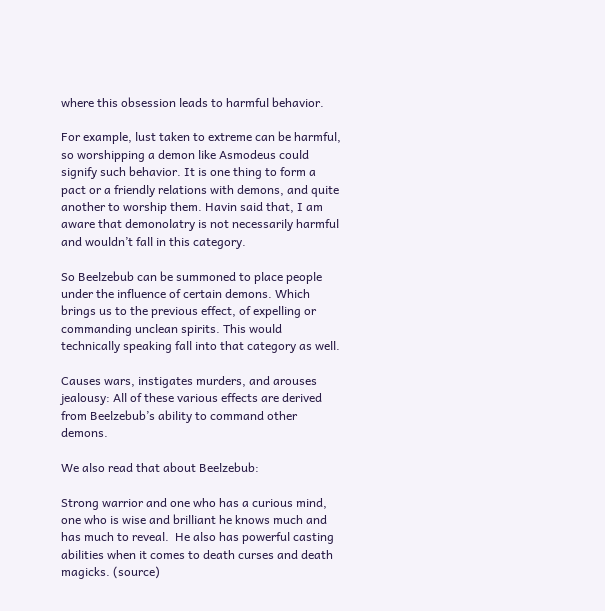where this obsession leads to harmful behavior.

For example, lust taken to extreme can be harmful, so worshipping a demon like Asmodeus could signify such behavior. It is one thing to form a pact or a friendly relations with demons, and quite another to worship them. Havin said that, I am aware that demonolatry is not necessarily harmful and wouldn’t fall in this category.

So Beelzebub can be summoned to place people under the influence of certain demons. Which brings us to the previous effect, of expelling or commanding unclean spirits. This would technically speaking fall into that category as well.

Causes wars, instigates murders, and arouses jealousy: All of these various effects are derived from Beelzebub’s ability to command other demons.

We also read that about Beelzebub:

Strong warrior and one who has a curious mind, one who is wise and brilliant he knows much and has much to reveal.  He also has powerful casting abilities when it comes to death curses and death magicks. (source)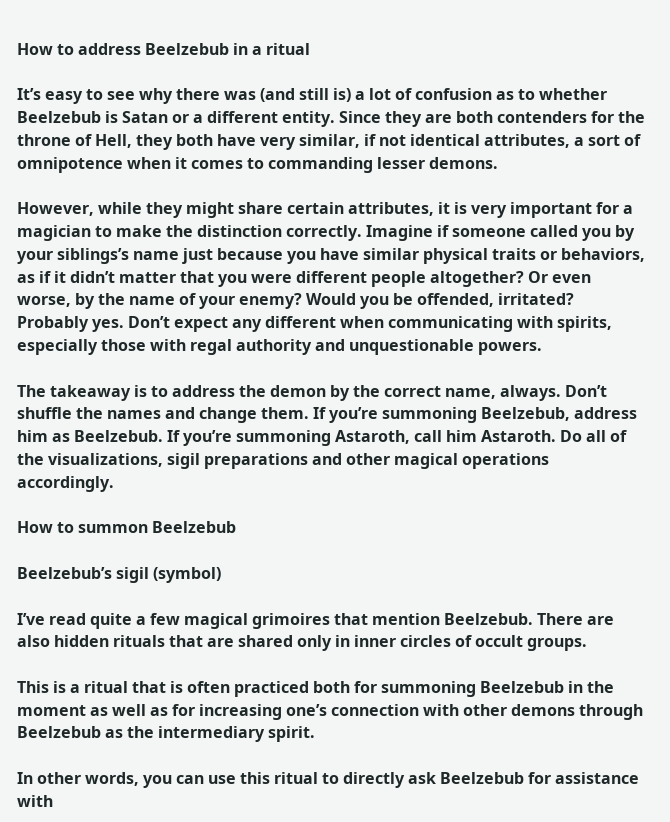How to address Beelzebub in a ritual

It’s easy to see why there was (and still is) a lot of confusion as to whether Beelzebub is Satan or a different entity. Since they are both contenders for the throne of Hell, they both have very similar, if not identical attributes, a sort of omnipotence when it comes to commanding lesser demons.

However, while they might share certain attributes, it is very important for a magician to make the distinction correctly. Imagine if someone called you by your siblings’s name just because you have similar physical traits or behaviors, as if it didn’t matter that you were different people altogether? Or even worse, by the name of your enemy? Would you be offended, irritated? Probably yes. Don’t expect any different when communicating with spirits, especially those with regal authority and unquestionable powers.

The takeaway is to address the demon by the correct name, always. Don’t shuffle the names and change them. If you’re summoning Beelzebub, address him as Beelzebub. If you’re summoning Astaroth, call him Astaroth. Do all of the visualizations, sigil preparations and other magical operations accordingly.

How to summon Beelzebub

Beelzebub’s sigil (symbol)

I’ve read quite a few magical grimoires that mention Beelzebub. There are also hidden rituals that are shared only in inner circles of occult groups.

This is a ritual that is often practiced both for summoning Beelzebub in the moment as well as for increasing one’s connection with other demons through Beelzebub as the intermediary spirit.

In other words, you can use this ritual to directly ask Beelzebub for assistance with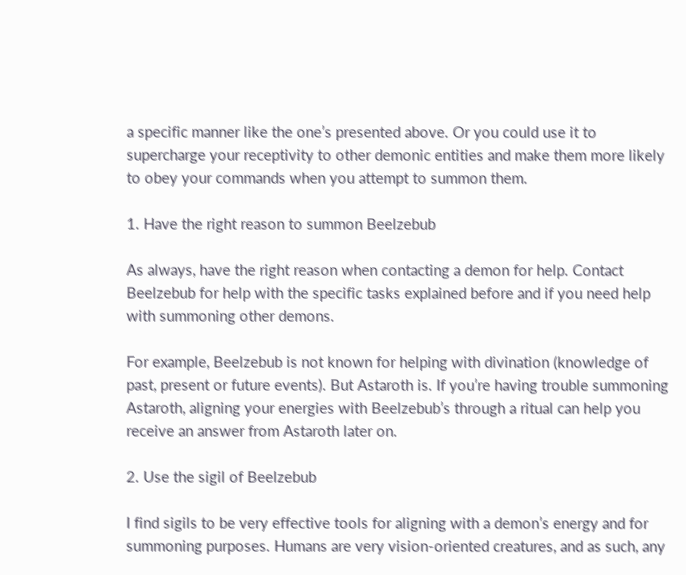a specific manner like the one’s presented above. Or you could use it to supercharge your receptivity to other demonic entities and make them more likely to obey your commands when you attempt to summon them.

1. Have the right reason to summon Beelzebub

As always, have the right reason when contacting a demon for help. Contact Beelzebub for help with the specific tasks explained before and if you need help with summoning other demons.

For example, Beelzebub is not known for helping with divination (knowledge of past, present or future events). But Astaroth is. If you’re having trouble summoning Astaroth, aligning your energies with Beelzebub’s through a ritual can help you receive an answer from Astaroth later on.

2. Use the sigil of Beelzebub

I find sigils to be very effective tools for aligning with a demon’s energy and for summoning purposes. Humans are very vision-oriented creatures, and as such, any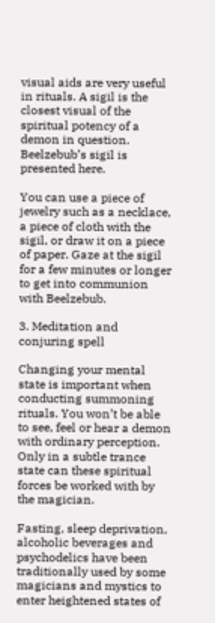visual aids are very useful in rituals. A sigil is the closest visual of the spiritual potency of a demon in question. Beelzebub’s sigil is presented here.

You can use a piece of jewelry such as a necklace, a piece of cloth with the sigil, or draw it on a piece of paper. Gaze at the sigil for a few minutes or longer to get into communion with Beelzebub.

3. Meditation and conjuring spell

Changing your mental state is important when conducting summoning rituals. You won’t be able to see, feel or hear a demon with ordinary perception. Only in a subtle trance state can these spiritual forces be worked with by the magician.

Fasting, sleep deprivation, alcoholic beverages and psychodelics have been traditionally used by some magicians and mystics to enter heightened states of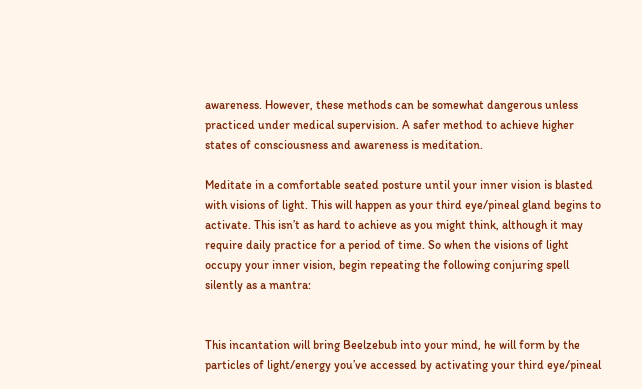awareness. However, these methods can be somewhat dangerous unless practiced under medical supervision. A safer method to achieve higher states of consciousness and awareness is meditation.

Meditate in a comfortable seated posture until your inner vision is blasted with visions of light. This will happen as your third eye/pineal gland begins to activate. This isn’t as hard to achieve as you might think, although it may require daily practice for a period of time. So when the visions of light occupy your inner vision, begin repeating the following conjuring spell silently as a mantra:


This incantation will bring Beelzebub into your mind, he will form by the particles of light/energy you’ve accessed by activating your third eye/pineal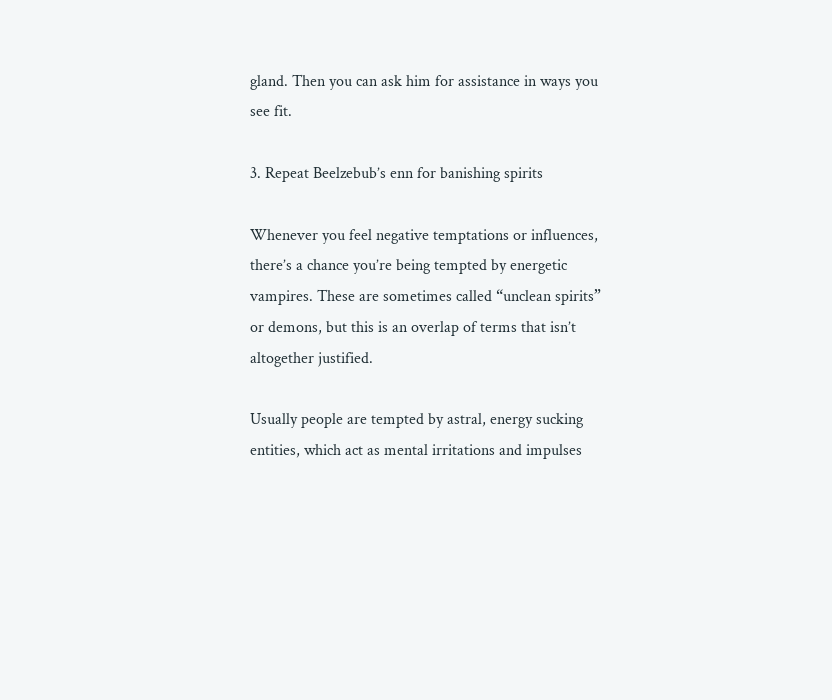gland. Then you can ask him for assistance in ways you see fit.

3. Repeat Beelzebub’s enn for banishing spirits

Whenever you feel negative temptations or influences, there’s a chance you’re being tempted by energetic vampires. These are sometimes called “unclean spirits” or demons, but this is an overlap of terms that isn’t altogether justified.

Usually people are tempted by astral, energy sucking entities, which act as mental irritations and impulses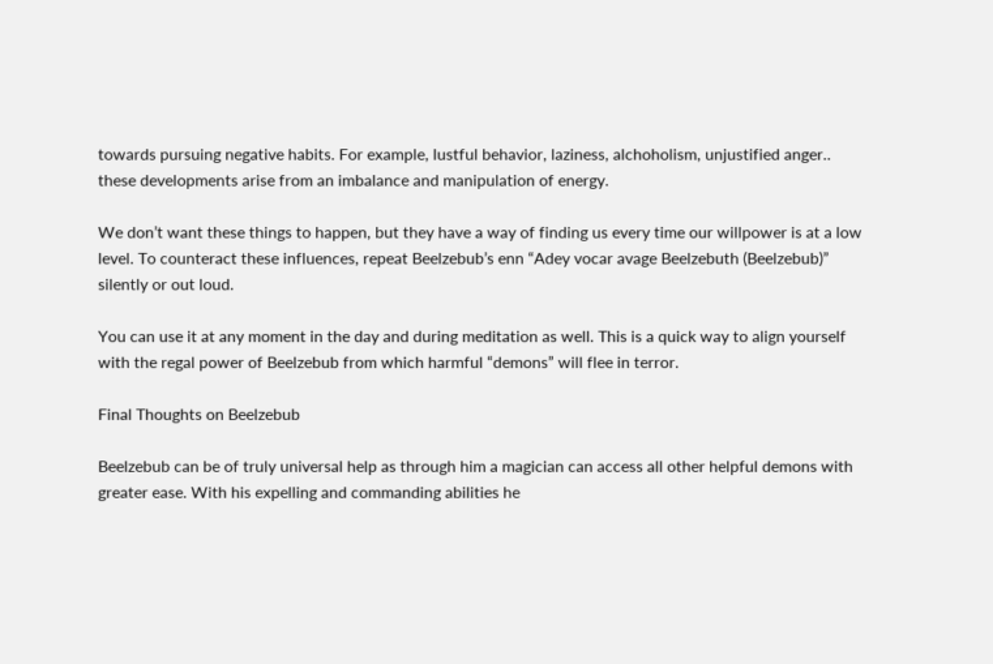towards pursuing negative habits. For example, lustful behavior, laziness, alchoholism, unjustified anger.. these developments arise from an imbalance and manipulation of energy.

We don’t want these things to happen, but they have a way of finding us every time our willpower is at a low level. To counteract these influences, repeat Beelzebub’s enn “Adey vocar avage Beelzebuth (Beelzebub)” silently or out loud.

You can use it at any moment in the day and during meditation as well. This is a quick way to align yourself with the regal power of Beelzebub from which harmful “demons” will flee in terror.

Final Thoughts on Beelzebub

Beelzebub can be of truly universal help as through him a magician can access all other helpful demons with greater ease. With his expelling and commanding abilities he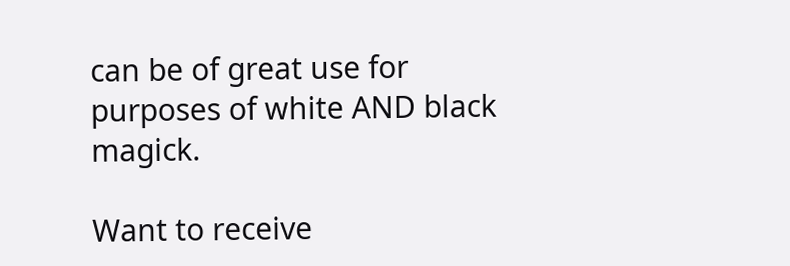can be of great use for purposes of white AND black magick.

Want to receive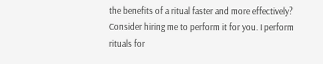the benefits of a ritual faster and more effectively? Consider hiring me to perform it for you. I perform rituals for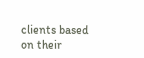clients based on their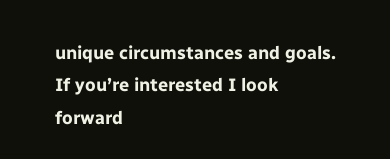unique circumstances and goals. If you’re interested I look forward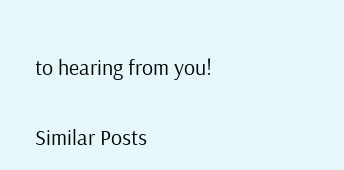to hearing from you!

Similar Posts